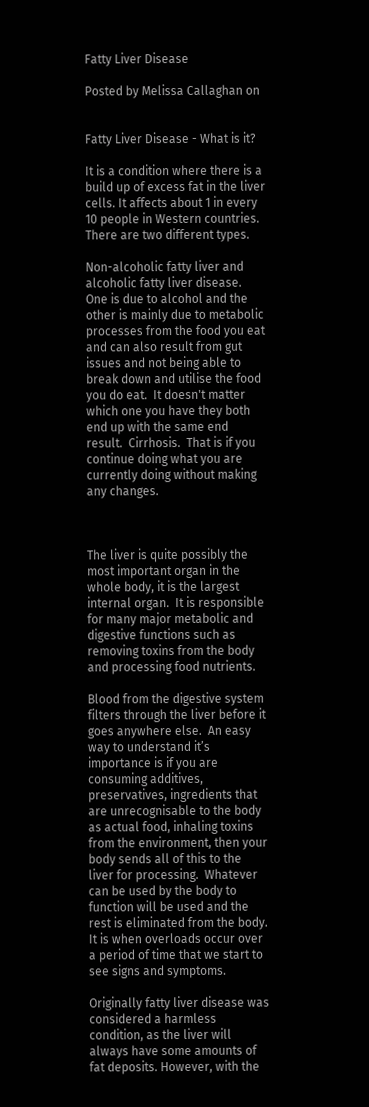Fatty Liver Disease

Posted by Melissa Callaghan on


Fatty Liver Disease - What is it?

It is a condition where there is a build up of excess fat in the liver cells. It affects about 1 in every 10 people in Western countries.  There are two different types.

Non-alcoholic fatty liver and alcoholic fatty liver disease.  One is due to alcohol and the other is mainly due to metabolic processes from the food you eat and can also result from gut issues and not being able to break down and utilise the food you do eat.  It doesn't matter which one you have they both end up with the same end result.  Cirrhosis.  That is if you continue doing what you are currently doing without making any changes.



The liver is quite possibly the most important organ in the whole body, it is the largest internal organ.  It is responsible for many major metabolic and digestive functions such as removing toxins from the body and processing food nutrients.

Blood from the digestive system filters through the liver before it goes anywhere else.  An easy way to understand it’s importance is if you are consuming additives, preservatives, ingredients that are unrecognisable to the body as actual food, inhaling toxins from the environment, then your body sends all of this to the liver for processing.  Whatever can be used by the body to function will be used and the rest is eliminated from the body. It is when overloads occur over a period of time that we start to see signs and symptoms.

Originally fatty liver disease was considered a harmless condition, as the liver will always have some amounts of fat deposits. However, with the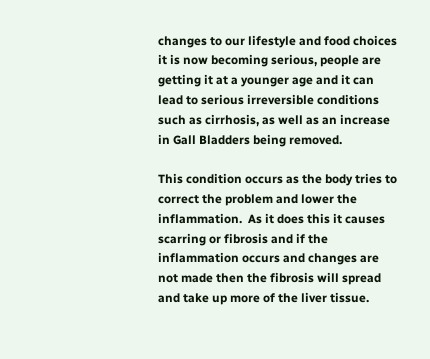changes to our lifestyle and food choices it is now becoming serious, people are getting it at a younger age and it can lead to serious irreversible conditions such as cirrhosis, as well as an increase in Gall Bladders being removed.

This condition occurs as the body tries to correct the problem and lower the inflammation.  As it does this it causes scarring or fibrosis and if the inflammation occurs and changes are not made then the fibrosis will spread and take up more of the liver tissue.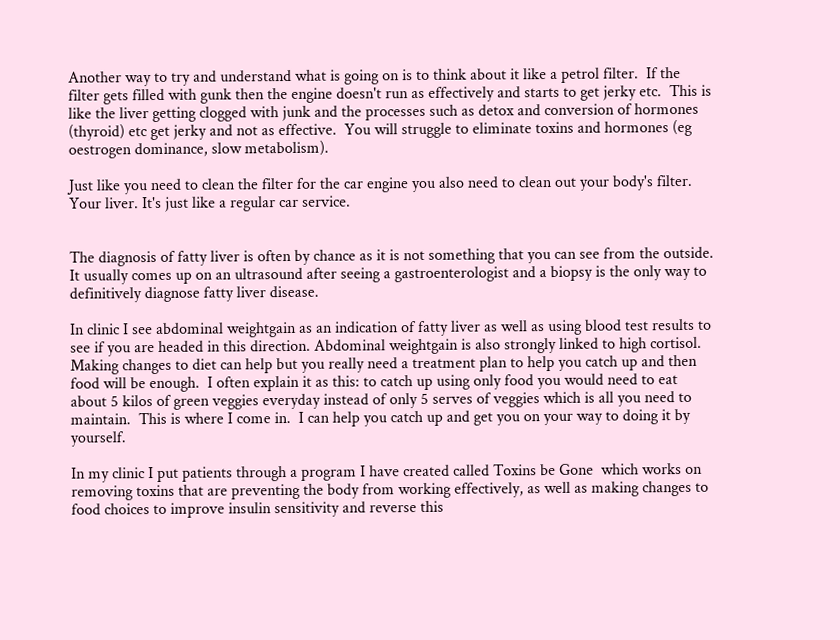Another way to try and understand what is going on is to think about it like a petrol filter.  If the filter gets filled with gunk then the engine doesn't run as effectively and starts to get jerky etc.  This is like the liver getting clogged with junk and the processes such as detox and conversion of hormones (thyroid) etc get jerky and not as effective.  You will struggle to eliminate toxins and hormones (eg oestrogen dominance, slow metabolism).

Just like you need to clean the filter for the car engine you also need to clean out your body's filter. Your liver. It's just like a regular car service.


The diagnosis of fatty liver is often by chance as it is not something that you can see from the outside.  It usually comes up on an ultrasound after seeing a gastroenterologist and a biopsy is the only way to definitively diagnose fatty liver disease.

In clinic I see abdominal weightgain as an indication of fatty liver as well as using blood test results to see if you are headed in this direction. Abdominal weightgain is also strongly linked to high cortisol. Making changes to diet can help but you really need a treatment plan to help you catch up and then food will be enough.  I often explain it as this: to catch up using only food you would need to eat about 5 kilos of green veggies everyday instead of only 5 serves of veggies which is all you need to maintain.  This is where I come in.  I can help you catch up and get you on your way to doing it by yourself.

In my clinic I put patients through a program I have created called Toxins be Gone  which works on removing toxins that are preventing the body from working effectively, as well as making changes to food choices to improve insulin sensitivity and reverse this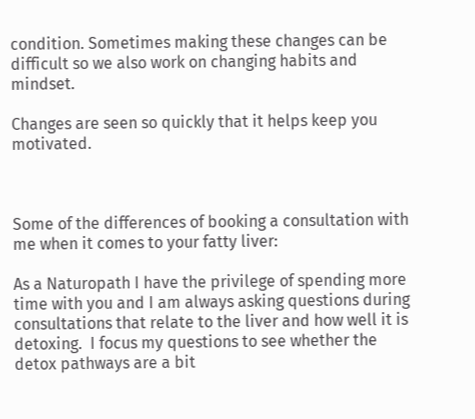condition. Sometimes making these changes can be difficult so we also work on changing habits and mindset.

Changes are seen so quickly that it helps keep you motivated.



Some of the differences of booking a consultation with me when it comes to your fatty liver:

As a Naturopath I have the privilege of spending more time with you and I am always asking questions during consultations that relate to the liver and how well it is detoxing.  I focus my questions to see whether the detox pathways are a bit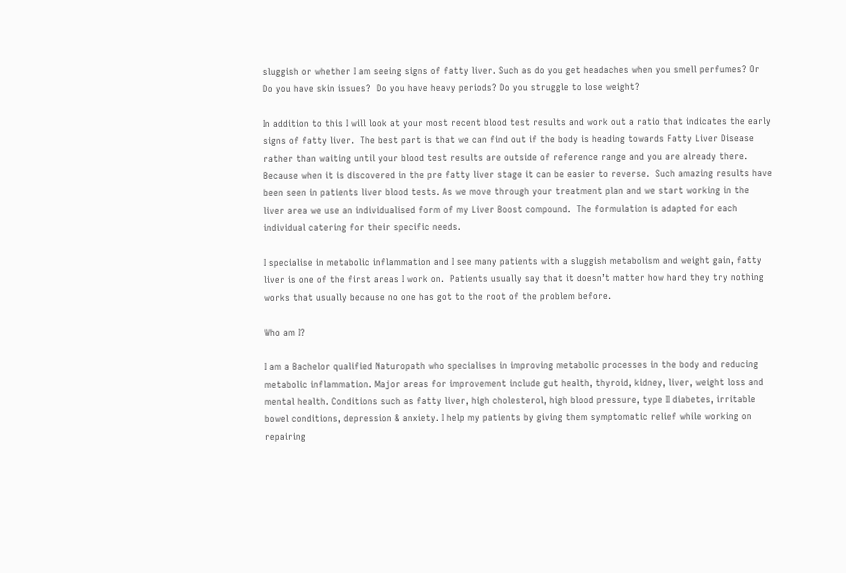sluggish or whether I am seeing signs of fatty liver. Such as do you get headaches when you smell perfumes? Or Do you have skin issues?  Do you have heavy periods? Do you struggle to lose weight?

In addition to this I will look at your most recent blood test results and work out a ratio that indicates the early signs of fatty liver.  The best part is that we can find out if the body is heading towards Fatty Liver Disease rather than waiting until your blood test results are outside of reference range and you are already there. Because when it is discovered in the pre fatty liver stage it can be easier to reverse.  Such amazing results have been seen in patients liver blood tests. As we move through your treatment plan and we start working in the liver area we use an individualised form of my Liver Boost compound.  The formulation is adapted for each individual catering for their specific needs.

I specialise in metabolic inflammation and I see many patients with a sluggish metabolism and weight gain, fatty liver is one of the first areas I work on.  Patients usually say that it doesn’t matter how hard they try nothing works that usually because no one has got to the root of the problem before.

Who am I?

I am a Bachelor qualified Naturopath who specialises in improving metabolic processes in the body and reducing metabolic inflammation. Major areas for improvement include gut health, thyroid, kidney, liver, weight loss and mental health. Conditions such as fatty liver, high cholesterol, high blood pressure, type II diabetes, irritable bowel conditions, depression & anxiety. I help my patients by giving them symptomatic relief while working on repairing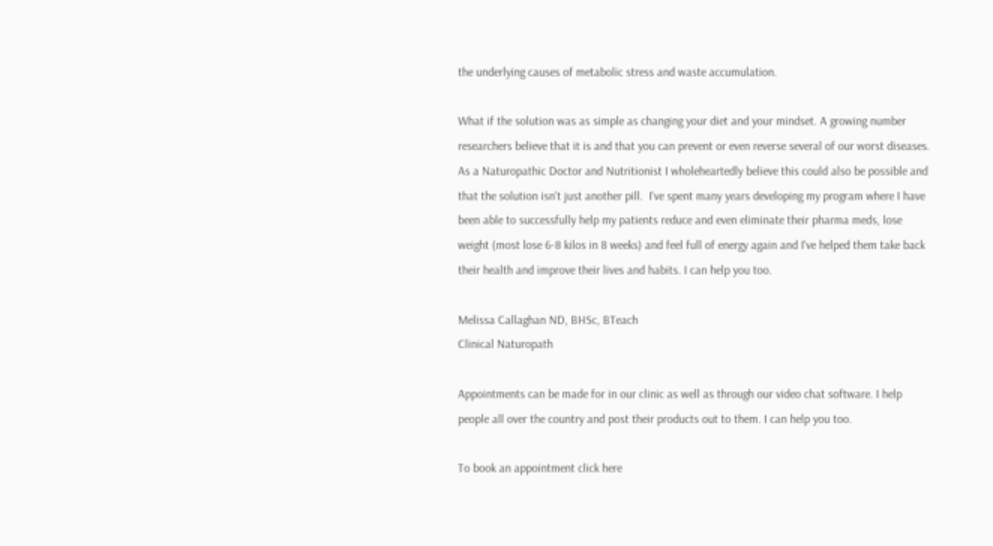the underlying causes of metabolic stress and waste accumulation.

What if the solution was as simple as changing your diet and your mindset. A growing number researchers believe that it is and that you can prevent or even reverse several of our worst diseases.
As a Naturopathic Doctor and Nutritionist I wholeheartedly believe this could also be possible and that the solution isn't just another pill.  I've spent many years developing my program where I have been able to successfully help my patients reduce and even eliminate their pharma meds, lose weight (most lose 6-8 kilos in 8 weeks) and feel full of energy again and I've helped them take back their health and improve their lives and habits. I can help you too.

Melissa Callaghan ND, BHSc, BTeach
Clinical Naturopath

Appointments can be made for in our clinic as well as through our video chat software. I help people all over the country and post their products out to them. I can help you too.

To book an appointment click here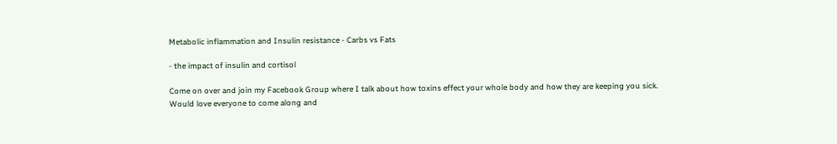Metabolic inflammation and Insulin resistance - Carbs vs Fats

- the impact of insulin and cortisol

Come on over and join my Facebook Group where I talk about how toxins effect your whole body and how they are keeping you sick.
Would love everyone to come along and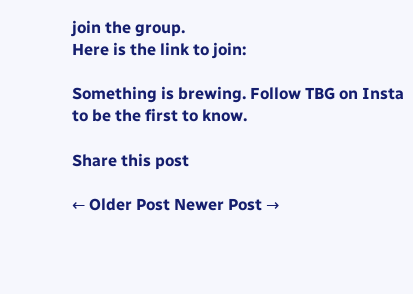join the group.
Here is the link to join:

Something is brewing. Follow TBG on Insta to be the first to know.

Share this post

← Older Post Newer Post →